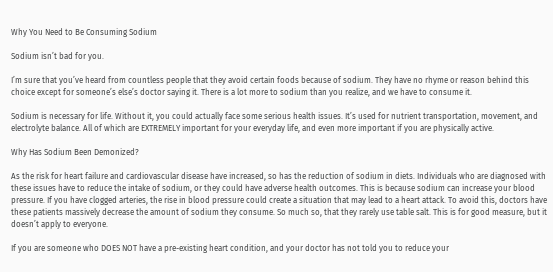Why You Need to Be Consuming Sodium

Sodium isn’t bad for you.

I’m sure that you’ve heard from countless people that they avoid certain foods because of sodium. They have no rhyme or reason behind this choice except for someone’s else’s doctor saying it. There is a lot more to sodium than you realize, and we have to consume it.

Sodium is necessary for life. Without it, you could actually face some serious health issues. It’s used for nutrient transportation, movement, and electrolyte balance. All of which are EXTREMELY important for your everyday life, and even more important if you are physically active.

Why Has Sodium Been Demonized?

As the risk for heart failure and cardiovascular disease have increased, so has the reduction of sodium in diets. Individuals who are diagnosed with these issues have to reduce the intake of sodium, or they could have adverse health outcomes. This is because sodium can increase your blood pressure. If you have clogged arteries, the rise in blood pressure could create a situation that may lead to a heart attack. To avoid this, doctors have these patients massively decrease the amount of sodium they consume. So much so, that they rarely use table salt. This is for good measure, but it doesn’t apply to everyone.

If you are someone who DOES NOT have a pre-existing heart condition, and your doctor has not told you to reduce your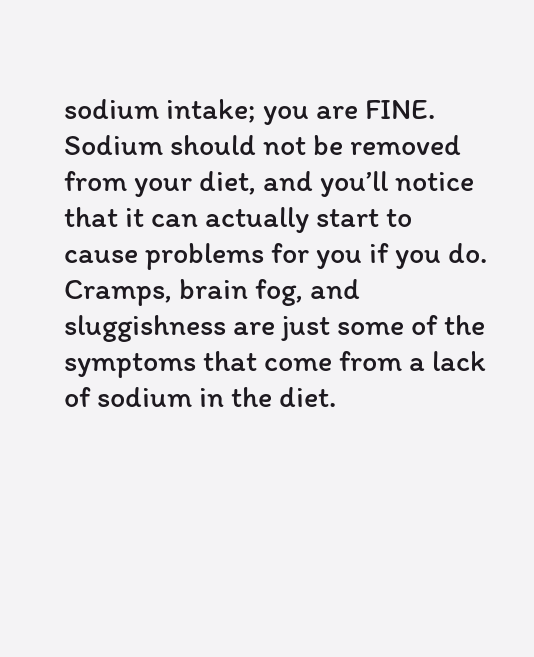sodium intake; you are FINE. Sodium should not be removed from your diet, and you’ll notice that it can actually start to cause problems for you if you do. Cramps, brain fog, and sluggishness are just some of the symptoms that come from a lack of sodium in the diet.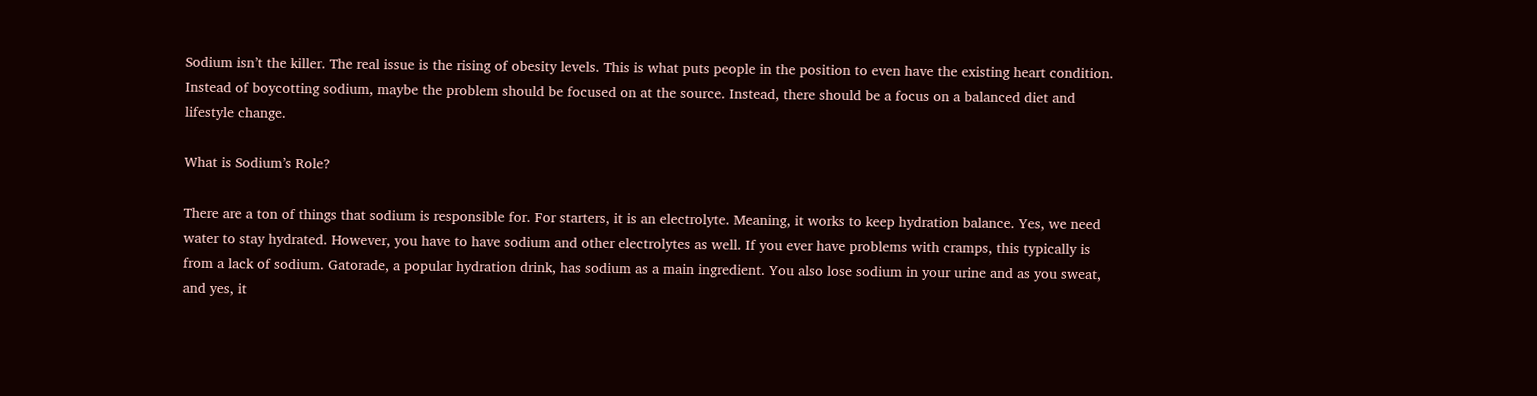Sodium isn’t the killer. The real issue is the rising of obesity levels. This is what puts people in the position to even have the existing heart condition. Instead of boycotting sodium, maybe the problem should be focused on at the source. Instead, there should be a focus on a balanced diet and lifestyle change.

What is Sodium’s Role?

There are a ton of things that sodium is responsible for. For starters, it is an electrolyte. Meaning, it works to keep hydration balance. Yes, we need water to stay hydrated. However, you have to have sodium and other electrolytes as well. If you ever have problems with cramps, this typically is from a lack of sodium. Gatorade, a popular hydration drink, has sodium as a main ingredient. You also lose sodium in your urine and as you sweat, and yes, it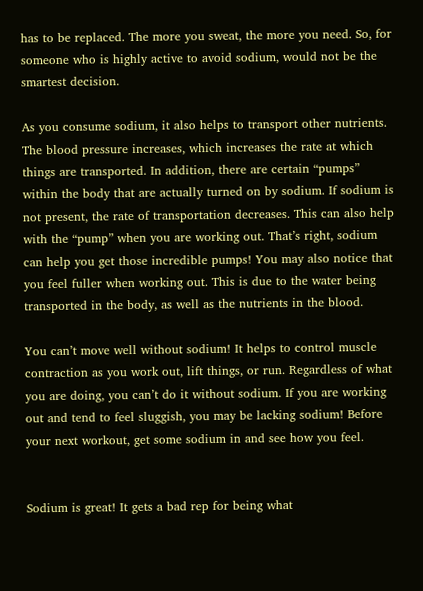has to be replaced. The more you sweat, the more you need. So, for someone who is highly active to avoid sodium, would not be the smartest decision.

As you consume sodium, it also helps to transport other nutrients. The blood pressure increases, which increases the rate at which things are transported. In addition, there are certain “pumps” within the body that are actually turned on by sodium. If sodium is not present, the rate of transportation decreases. This can also help with the “pump” when you are working out. That’s right, sodium can help you get those incredible pumps! You may also notice that you feel fuller when working out. This is due to the water being transported in the body, as well as the nutrients in the blood.

You can’t move well without sodium! It helps to control muscle contraction as you work out, lift things, or run. Regardless of what you are doing, you can’t do it without sodium. If you are working out and tend to feel sluggish, you may be lacking sodium! Before your next workout, get some sodium in and see how you feel.


Sodium is great! It gets a bad rep for being what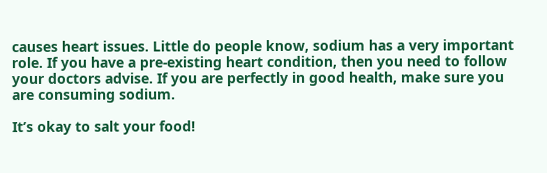causes heart issues. Little do people know, sodium has a very important role. If you have a pre-existing heart condition, then you need to follow your doctors advise. If you are perfectly in good health, make sure you are consuming sodium.

It’s okay to salt your food!